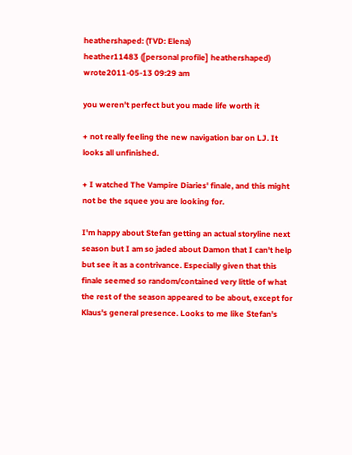heathershaped: (TVD: Elena)
heather11483 ([personal profile] heathershaped) wrote2011-05-13 09:29 am

you weren't perfect but you made life worth it

+ not really feeling the new navigation bar on LJ. It looks all unfinished.

+ I watched The Vampire Diaries' finale, and this might not be the squee you are looking for.

I'm happy about Stefan getting an actual storyline next season but I am so jaded about Damon that I can't help but see it as a contrivance. Especially given that this finale seemed so random/contained very little of what the rest of the season appeared to be about, except for Klaus's general presence. Looks to me like Stefan's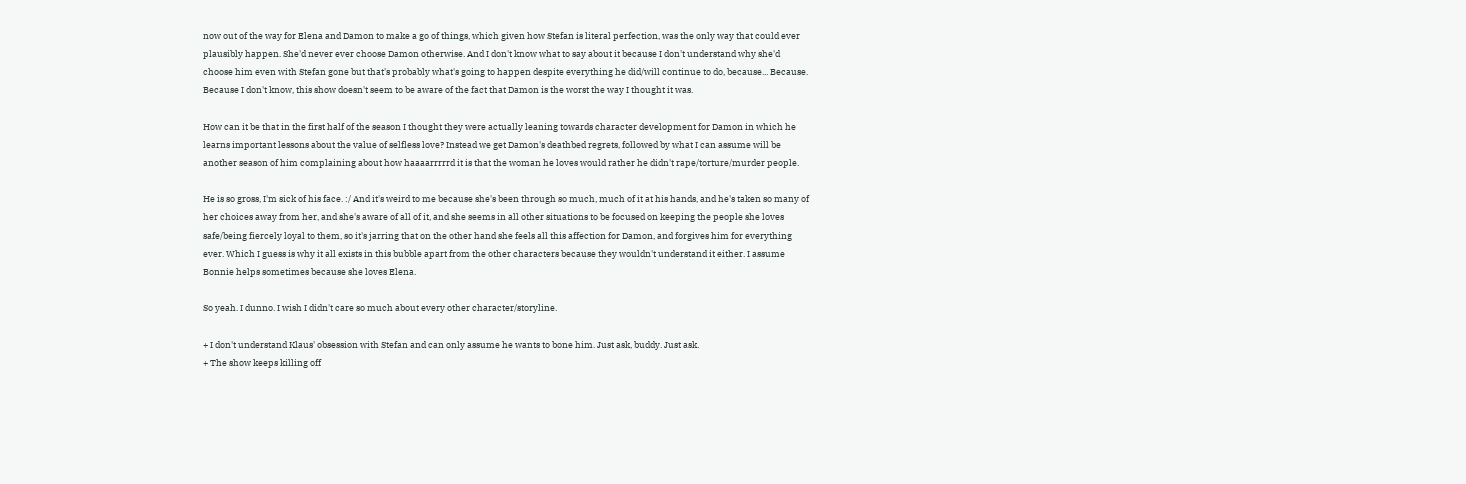now out of the way for Elena and Damon to make a go of things, which given how Stefan is literal perfection, was the only way that could ever plausibly happen. She'd never ever choose Damon otherwise. And I don't know what to say about it because I don't understand why she'd choose him even with Stefan gone but that's probably what's going to happen despite everything he did/will continue to do, because... Because. Because I don't know, this show doesn't seem to be aware of the fact that Damon is the worst the way I thought it was.

How can it be that in the first half of the season I thought they were actually leaning towards character development for Damon in which he learns important lessons about the value of selfless love? Instead we get Damon's deathbed regrets, followed by what I can assume will be another season of him complaining about how haaaarrrrrd it is that the woman he loves would rather he didn't rape/torture/murder people.

He is so gross, I'm sick of his face. :/ And it's weird to me because she's been through so much, much of it at his hands, and he's taken so many of her choices away from her, and she's aware of all of it, and she seems in all other situations to be focused on keeping the people she loves safe/being fiercely loyal to them, so it's jarring that on the other hand she feels all this affection for Damon, and forgives him for everything ever. Which I guess is why it all exists in this bubble apart from the other characters because they wouldn't understand it either. I assume Bonnie helps sometimes because she loves Elena.

So yeah. I dunno. I wish I didn't care so much about every other character/storyline.

+ I don't understand Klaus' obsession with Stefan and can only assume he wants to bone him. Just ask, buddy. Just ask.
+ The show keeps killing off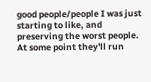good people/people I was just starting to like, and preserving the worst people. At some point they'll run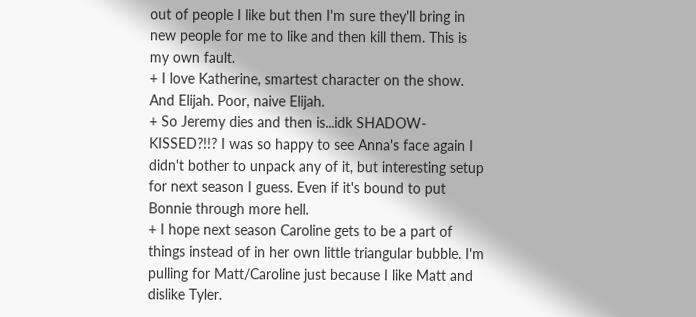out of people I like but then I'm sure they'll bring in new people for me to like and then kill them. This is my own fault.
+ I love Katherine, smartest character on the show. And Elijah. Poor, naive Elijah.
+ So Jeremy dies and then is...idk SHADOW-KISSED?!!? I was so happy to see Anna's face again I didn't bother to unpack any of it, but interesting setup for next season I guess. Even if it's bound to put Bonnie through more hell.
+ I hope next season Caroline gets to be a part of things instead of in her own little triangular bubble. I'm pulling for Matt/Caroline just because I like Matt and dislike Tyler.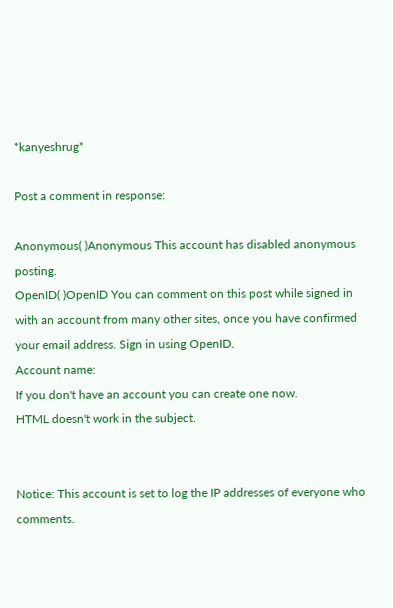*kanyeshrug*

Post a comment in response:

Anonymous( )Anonymous This account has disabled anonymous posting.
OpenID( )OpenID You can comment on this post while signed in with an account from many other sites, once you have confirmed your email address. Sign in using OpenID.
Account name:
If you don't have an account you can create one now.
HTML doesn't work in the subject.


Notice: This account is set to log the IP addresses of everyone who comments.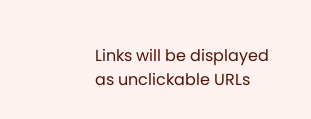Links will be displayed as unclickable URLs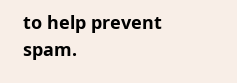to help prevent spam.